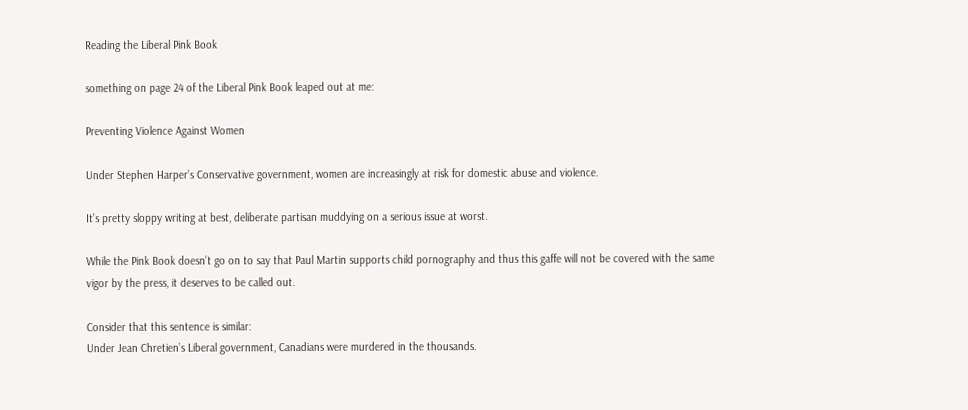Reading the Liberal Pink Book

something on page 24 of the Liberal Pink Book leaped out at me:

Preventing Violence Against Women

Under Stephen Harper’s Conservative government, women are increasingly at risk for domestic abuse and violence.

It’s pretty sloppy writing at best, deliberate partisan muddying on a serious issue at worst.

While the Pink Book doesn’t go on to say that Paul Martin supports child pornography and thus this gaffe will not be covered with the same vigor by the press, it deserves to be called out.

Consider that this sentence is similar:
Under Jean Chretien’s Liberal government, Canadians were murdered in the thousands.